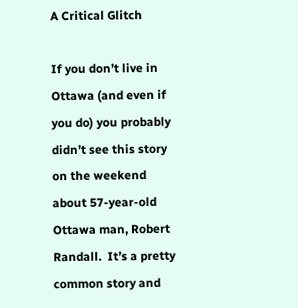A Critical Glitch

If you don’t live in Ottawa (and even if you do) you probably didn’t see this story on the weekend about 57-year-old Ottawa man, Robert Randall.  It’s a pretty common story and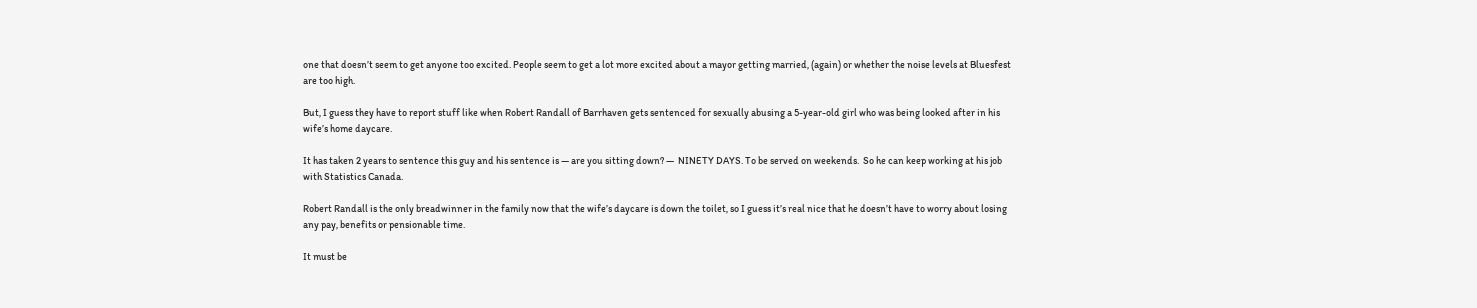one that doesn’t seem to get anyone too excited. People seem to get a lot more excited about a mayor getting married, (again) or whether the noise levels at Bluesfest are too high.

But, I guess they have to report stuff like when Robert Randall of Barrhaven gets sentenced for sexually abusing a 5-year-old girl who was being looked after in his wife’s home daycare.

It has taken 2 years to sentence this guy and his sentence is — are you sitting down? —  NINETY DAYS. To be served on weekends.  So he can keep working at his job with Statistics Canada.

Robert Randall is the only breadwinner in the family now that the wife’s daycare is down the toilet, so I guess it’s real nice that he doesn’t have to worry about losing any pay, benefits or pensionable time.

It must be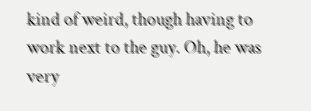kind of weird, though having to work next to the guy. Oh, he was very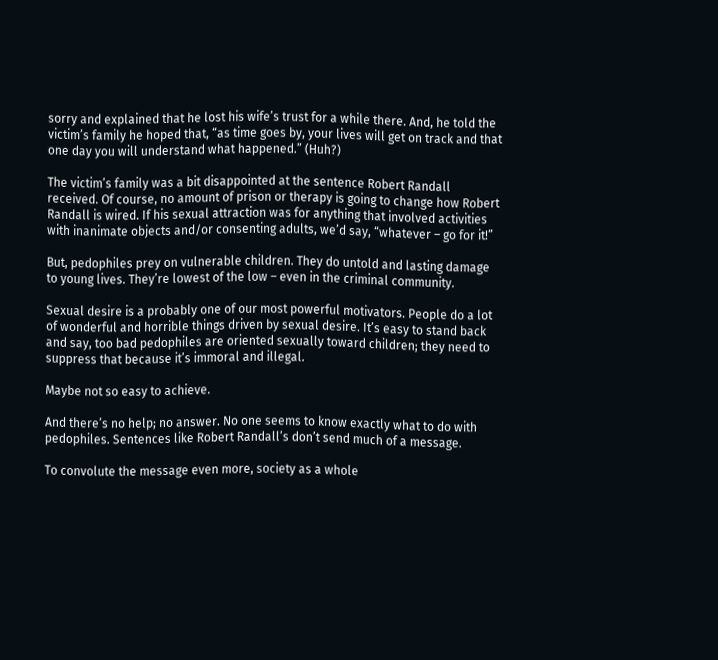sorry and explained that he lost his wife’s trust for a while there. And, he told the victim’s family he hoped that, “as time goes by, your lives will get on track and that one day you will understand what happened.” (Huh?)

The victim’s family was a bit disappointed at the sentence Robert Randall received. Of course, no amount of prison or therapy is going to change how Robert Randall is wired. If his sexual attraction was for anything that involved activities with inanimate objects and/or consenting adults, we’d say, “whatever – go for it!”

But, pedophiles prey on vulnerable children. They do untold and lasting damage to young lives. They’re lowest of the low – even in the criminal community.

Sexual desire is a probably one of our most powerful motivators. People do a lot of wonderful and horrible things driven by sexual desire. It’s easy to stand back and say, too bad pedophiles are oriented sexually toward children; they need to suppress that because it’s immoral and illegal.

Maybe not so easy to achieve.

And there’s no help; no answer. No one seems to know exactly what to do with pedophiles. Sentences like Robert Randall’s don’t send much of a message.

To convolute the message even more, society as a whole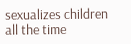sexualizes children all the time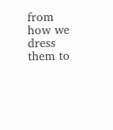from how we dress them to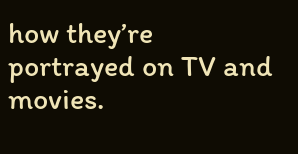how they’re portrayed on TV and movies.